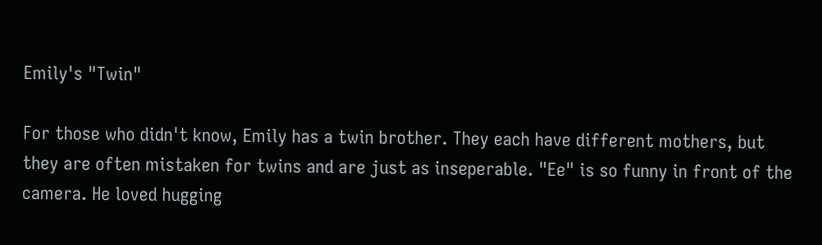Emily's "Twin"

For those who didn't know, Emily has a twin brother. They each have different mothers, but they are often mistaken for twins and are just as inseperable. "Ee" is so funny in front of the camera. He loved hugging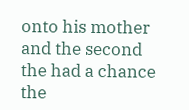onto his mother and the second the had a chance the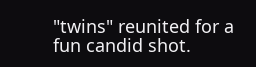"twins" reunited for a fun candid shot.